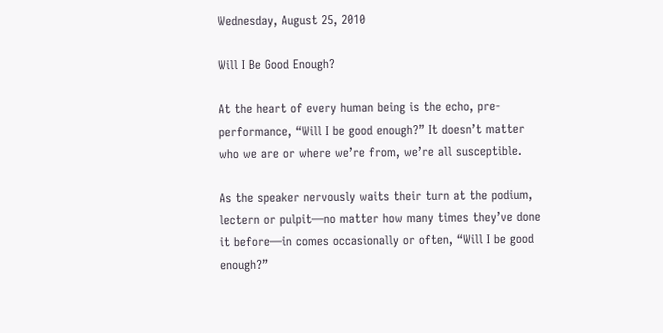Wednesday, August 25, 2010

Will I Be Good Enough?

At the heart of every human being is the echo, pre-performance, “Will I be good enough?” It doesn’t matter who we are or where we’re from, we’re all susceptible.

As the speaker nervously waits their turn at the podium, lectern or pulpit—no matter how many times they’ve done it before—in comes occasionally or often, “Will I be good enough?”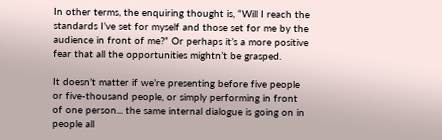In other terms, the enquiring thought is, “Will I reach the standards I’ve set for myself and those set for me by the audience in front of me?” Or perhaps it’s a more positive fear that all the opportunities mightn’t be grasped.

It doesn’t matter if we’re presenting before five people or five-thousand people, or simply performing in front of one person... the same internal dialogue is going on in people all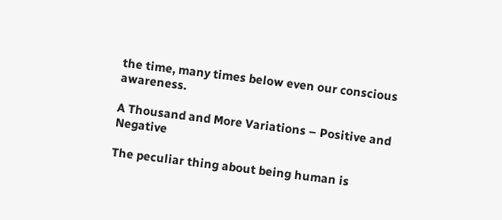the time, many times below even our conscious awareness.

A Thousand and More Variations – Positive and Negative

The peculiar thing about being human is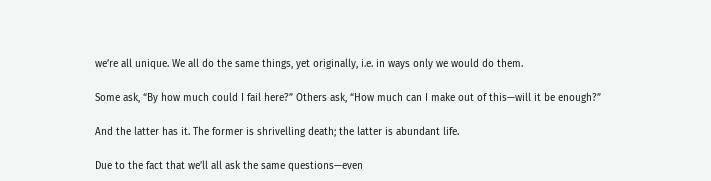we’re all unique. We all do the same things, yet originally, i.e. in ways only we would do them.

Some ask, “By how much could I fail here?” Others ask, “How much can I make out of this—will it be enough?”

And the latter has it. The former is shrivelling death; the latter is abundant life.

Due to the fact that we’ll all ask the same questions—even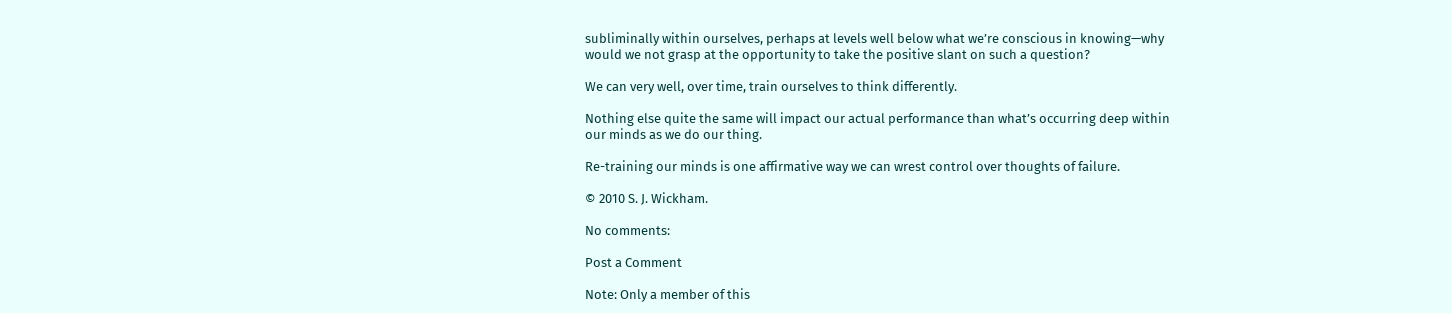subliminally within ourselves, perhaps at levels well below what we’re conscious in knowing—why would we not grasp at the opportunity to take the positive slant on such a question?

We can very well, over time, train ourselves to think differently.

Nothing else quite the same will impact our actual performance than what’s occurring deep within our minds as we do our thing.

Re-training our minds is one affirmative way we can wrest control over thoughts of failure.

© 2010 S. J. Wickham.

No comments:

Post a Comment

Note: Only a member of this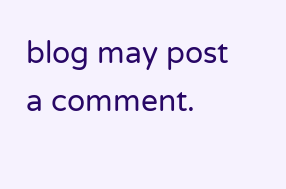blog may post a comment.